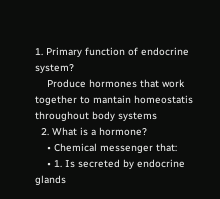1. Primary function of endocrine system?
    Produce hormones that work together to mantain homeostatis throughout body systems
  2. What is a hormone?
    • Chemical messenger that:
    • 1. Is secreted by endocrine glands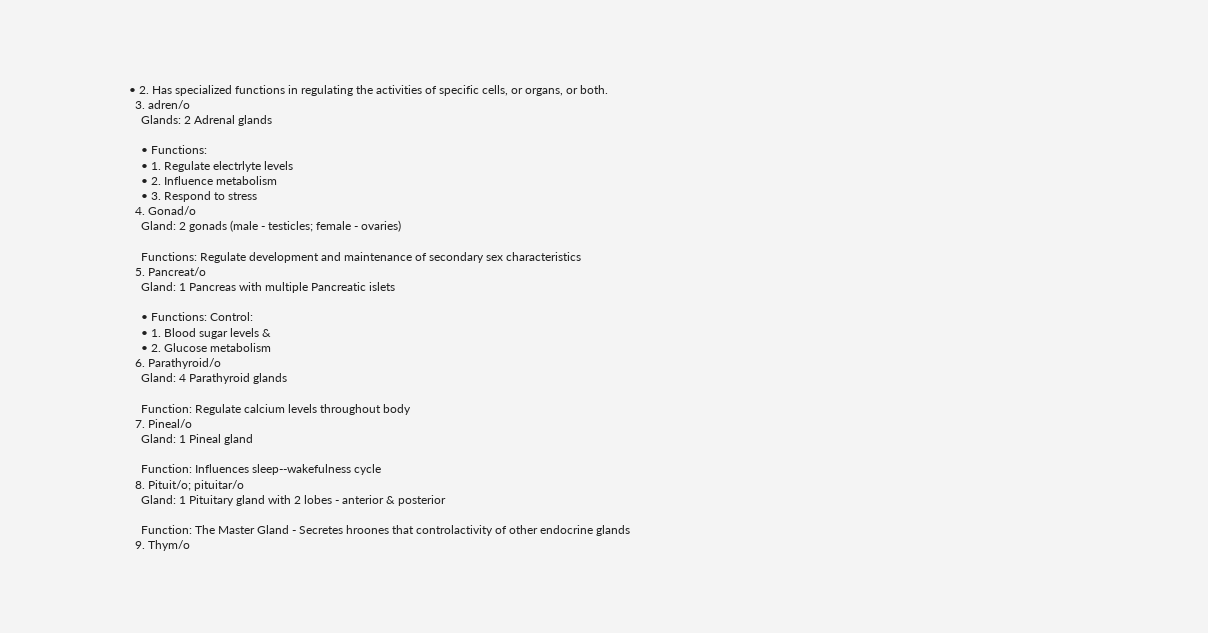• 2. Has specialized functions in regulating the activities of specific cells, or organs, or both.
  3. adren/o
    Glands: 2 Adrenal glands

    • Functions:
    • 1. Regulate electrlyte levels
    • 2. Influence metabolism
    • 3. Respond to stress
  4. Gonad/o
    Gland: 2 gonads (male - testicles; female - ovaries)

    Functions: Regulate development and maintenance of secondary sex characteristics
  5. Pancreat/o
    Gland: 1 Pancreas with multiple Pancreatic islets

    • Functions: Control:
    • 1. Blood sugar levels &
    • 2. Glucose metabolism
  6. Parathyroid/o
    Gland: 4 Parathyroid glands

    Function: Regulate calcium levels throughout body
  7. Pineal/o
    Gland: 1 Pineal gland

    Function: Influences sleep--wakefulness cycle
  8. Pituit/o; pituitar/o
    Gland: 1 Pituitary gland with 2 lobes - anterior & posterior

    Function: The Master Gland - Secretes hroones that controlactivity of other endocrine glands
  9. Thym/o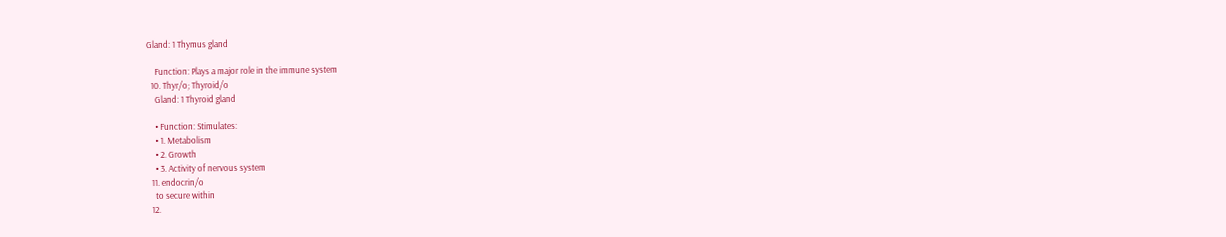Gland: 1 Thymus gland

    Function: Plays a major role in the immune system
  10. Thyr/o; Thyroid/o
    Gland: 1 Thyroid gland

    • Function: Stimulates:
    • 1. Metabolism
    • 2. Growth
    • 3. Activity of nervous system
  11. endocrin/o
    to secure within
  12.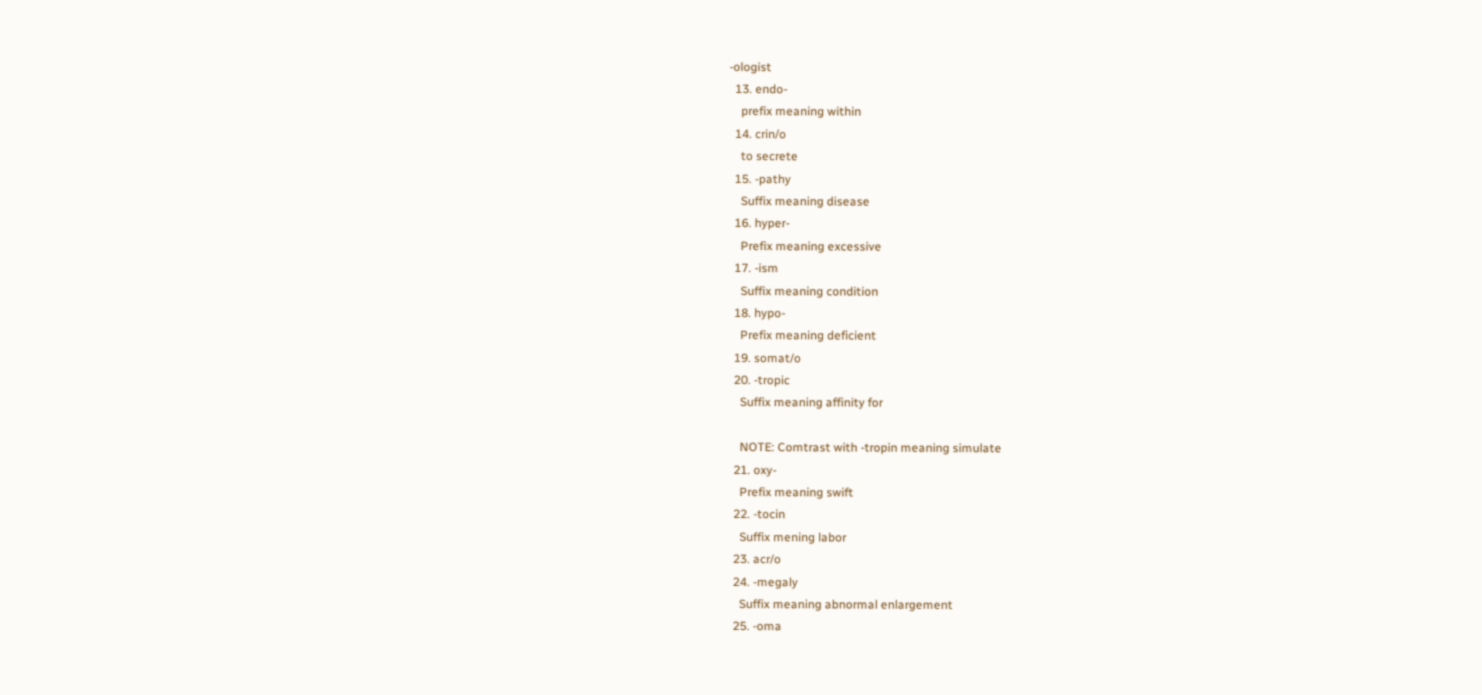-ologist
  13. endo-
    prefix meaning within
  14. crin/o
    to secrete
  15. -pathy
    Suffix meaning disease
  16. hyper-
    Prefix meaning excessive
  17. -ism
    Suffix meaning condition
  18. hypo-
    Prefix meaning deficient
  19. somat/o
  20. -tropic
    Suffix meaning affinity for

    NOTE: Comtrast with -tropin meaning simulate
  21. oxy-
    Prefix meaning swift
  22. -tocin
    Suffix mening labor
  23. acr/o
  24. -megaly
    Suffix meaning abnormal enlargement
  25. -oma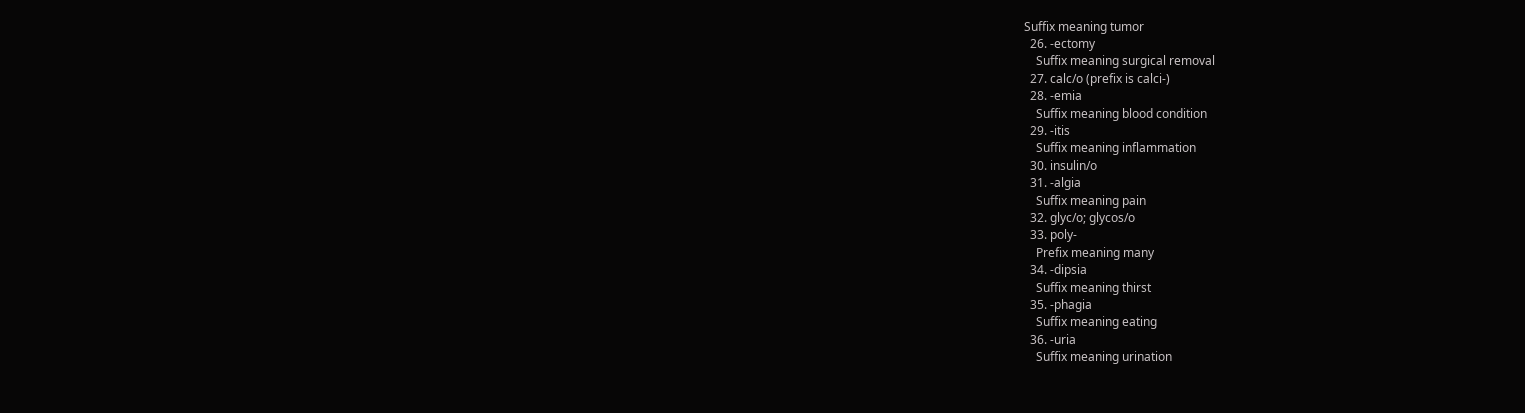Suffix meaning tumor
  26. -ectomy
    Suffix meaning surgical removal
  27. calc/o (prefix is calci-)
  28. -emia
    Suffix meaning blood condition
  29. -itis
    Suffix meaning inflammation
  30. insulin/o
  31. -algia
    Suffix meaning pain
  32. glyc/o; glycos/o
  33. poly-
    Prefix meaning many
  34. -dipsia
    Suffix meaning thirst
  35. -phagia
    Suffix meaning eating
  36. -uria
    Suffix meaning urination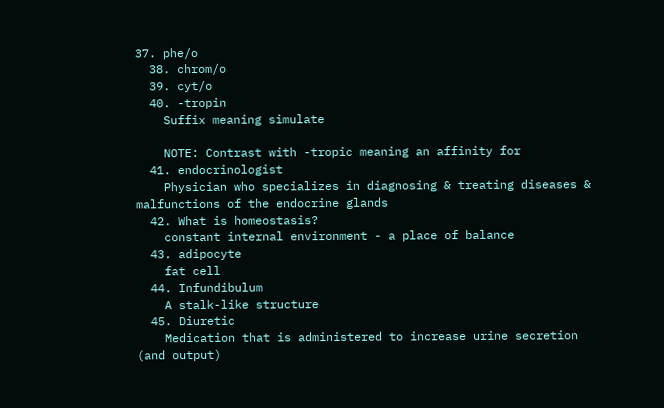37. phe/o
  38. chrom/o
  39. cyt/o
  40. -tropin
    Suffix meaning simulate

    NOTE: Contrast with -tropic meaning an affinity for
  41. endocrinologist
    Physician who specializes in diagnosing & treating diseases & malfunctions of the endocrine glands
  42. What is homeostasis?
    constant internal environment - a place of balance
  43. adipocyte
    fat cell
  44. Infundibulum
    A stalk-like structure
  45. Diuretic
    Medication that is administered to increase urine secretion (and output)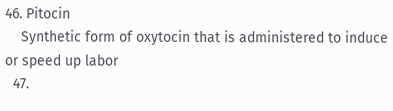46. Pitocin
    Synthetic form of oxytocin that is administered to induce or speed up labor
  47.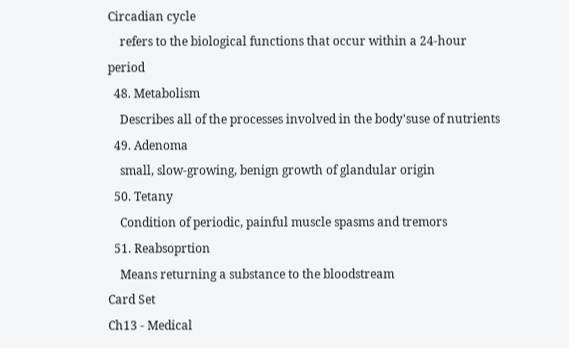Circadian cycle
    refers to the biological functions that occur within a 24-hour period
  48. Metabolism
    Describes all of the processes involved in the body'suse of nutrients
  49. Adenoma
    small, slow-growing, benign growth of glandular origin
  50. Tetany
    Condition of periodic, painful muscle spasms and tremors
  51. Reabsoprtion
    Means returning a substance to the bloodstream
Card Set
Ch13 - Medical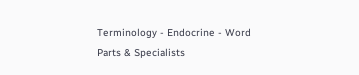Terminology - Endocrine - Word Parts & Specialists